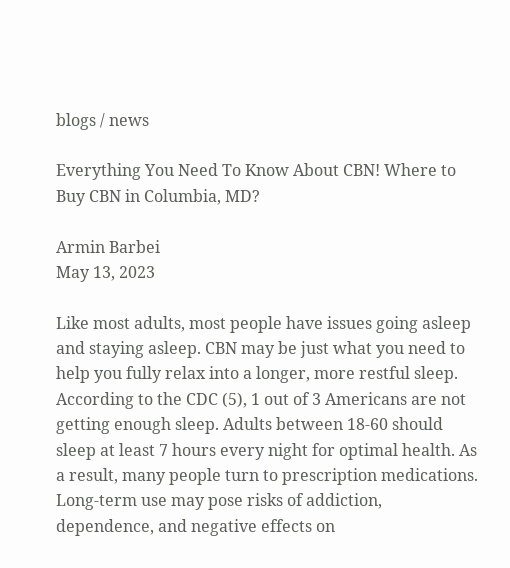blogs / news

Everything You Need To Know About CBN! Where to Buy CBN in Columbia, MD?

Armin Barbei
May 13, 2023

Like most adults, most people have issues going asleep and staying asleep. CBN may be just what you need to help you fully relax into a longer, more restful sleep. According to the CDC (5), 1 out of 3 Americans are not getting enough sleep. Adults between 18-60 should sleep at least 7 hours every night for optimal health. As a result, many people turn to prescription medications. Long-term use may pose risks of addiction, dependence, and negative effects on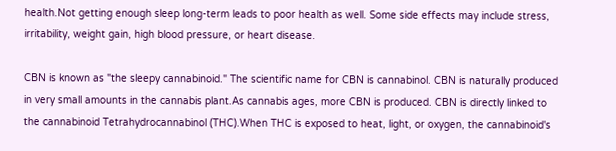health.Not getting enough sleep long-term leads to poor health as well. Some side effects may include stress, irritability, weight gain, high blood pressure, or heart disease.

CBN is known as "the sleepy cannabinoid." The scientific name for CBN is cannabinol. CBN is naturally produced in very small amounts in the cannabis plant.As cannabis ages, more CBN is produced. CBN is directly linked to the cannabinoid Tetrahydrocannabinol (THC).When THC is exposed to heat, light, or oxygen, the cannabinoid's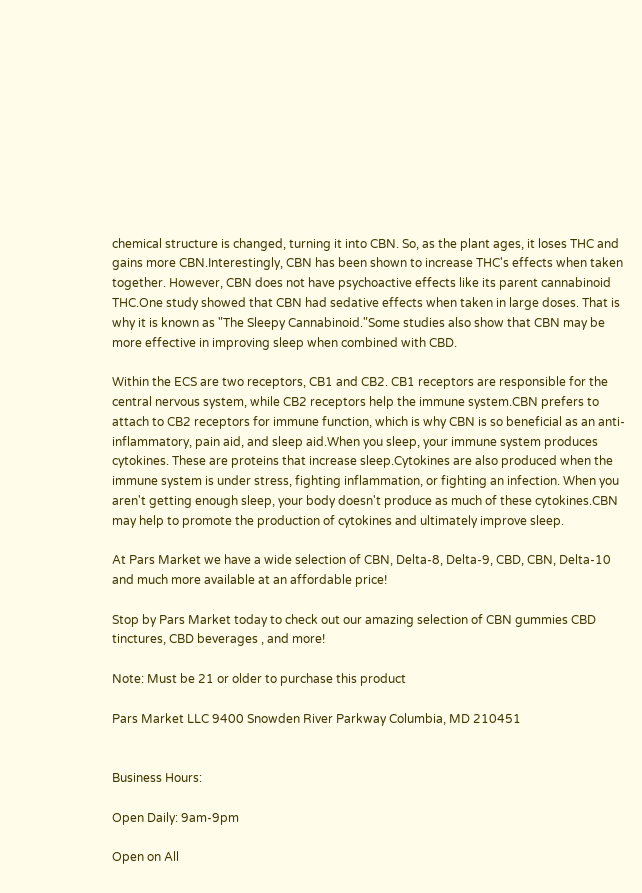chemical structure is changed, turning it into CBN. So, as the plant ages, it loses THC and gains more CBN.Interestingly, CBN has been shown to increase THC's effects when taken together. However, CBN does not have psychoactive effects like its parent cannabinoid THC.One study showed that CBN had sedative effects when taken in large doses. That is why it is known as "The Sleepy Cannabinoid."Some studies also show that CBN may be more effective in improving sleep when combined with CBD.

Within the ECS are two receptors, CB1 and CB2. CB1 receptors are responsible for the central nervous system, while CB2 receptors help the immune system.CBN prefers to attach to CB2 receptors for immune function, which is why CBN is so beneficial as an anti-inflammatory, pain aid, and sleep aid.When you sleep, your immune system produces cytokines. These are proteins that increase sleep.Cytokines are also produced when the immune system is under stress, fighting inflammation, or fighting an infection. When you aren't getting enough sleep, your body doesn't produce as much of these cytokines.CBN may help to promote the production of cytokines and ultimately improve sleep.

At Pars Market we have a wide selection of CBN, Delta-8, Delta-9, CBD, CBN, Delta-10 and much more available at an affordable price!

Stop by Pars Market today to check out our amazing selection of CBN gummies CBD tinctures, CBD beverages , and more!

Note: Must be 21 or older to purchase this product

Pars Market LLC 9400 Snowden River Parkway Columbia, MD 210451


Business Hours:

Open Daily: 9am-9pm

Open on All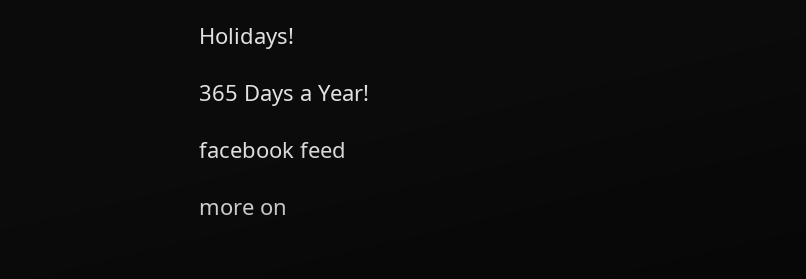Holidays!

365 Days a Year!

facebook feed

more on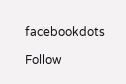facebookdots

Follow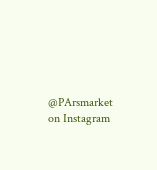@PArsmarket on Instagram